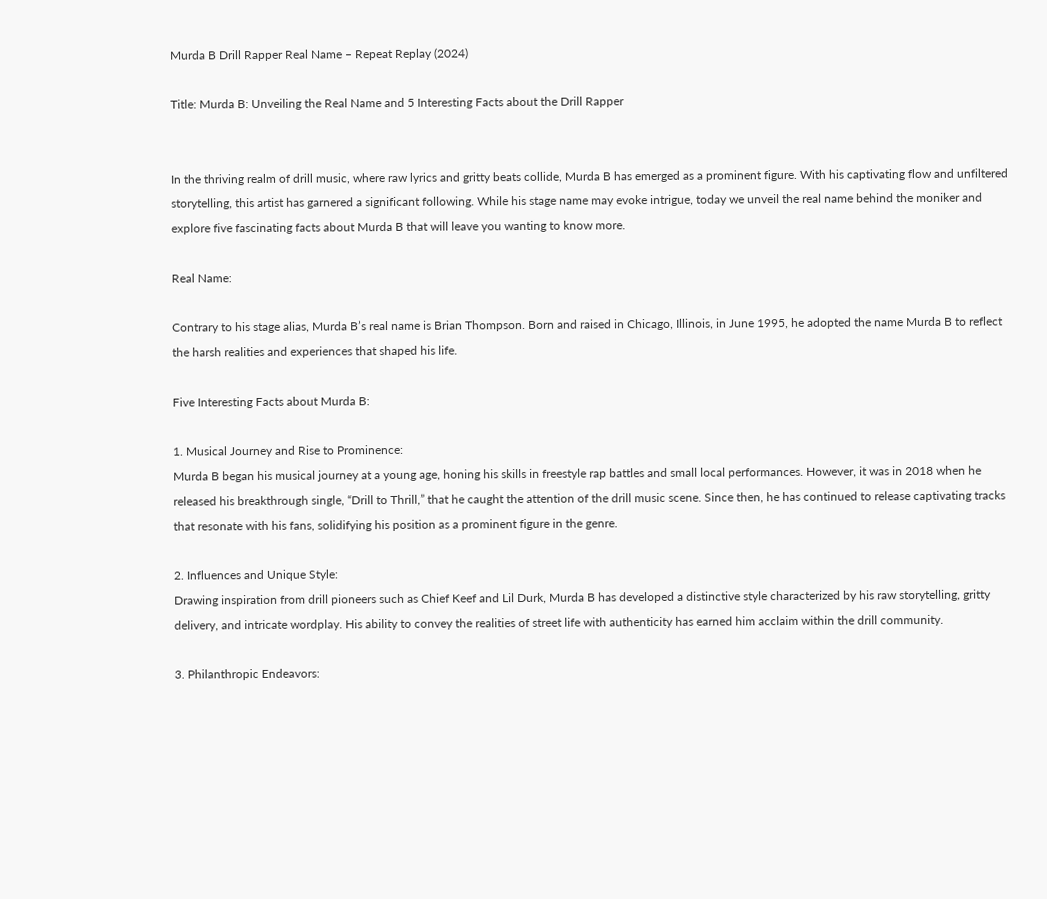Murda B Drill Rapper Real Name – Repeat Replay (2024)

Title: Murda B: Unveiling the Real Name and 5 Interesting Facts about the Drill Rapper


In the thriving realm of drill music, where raw lyrics and gritty beats collide, Murda B has emerged as a prominent figure. With his captivating flow and unfiltered storytelling, this artist has garnered a significant following. While his stage name may evoke intrigue, today we unveil the real name behind the moniker and explore five fascinating facts about Murda B that will leave you wanting to know more.

Real Name:

Contrary to his stage alias, Murda B’s real name is Brian Thompson. Born and raised in Chicago, Illinois, in June 1995, he adopted the name Murda B to reflect the harsh realities and experiences that shaped his life.

Five Interesting Facts about Murda B:

1. Musical Journey and Rise to Prominence:
Murda B began his musical journey at a young age, honing his skills in freestyle rap battles and small local performances. However, it was in 2018 when he released his breakthrough single, “Drill to Thrill,” that he caught the attention of the drill music scene. Since then, he has continued to release captivating tracks that resonate with his fans, solidifying his position as a prominent figure in the genre.

2. Influences and Unique Style:
Drawing inspiration from drill pioneers such as Chief Keef and Lil Durk, Murda B has developed a distinctive style characterized by his raw storytelling, gritty delivery, and intricate wordplay. His ability to convey the realities of street life with authenticity has earned him acclaim within the drill community.

3. Philanthropic Endeavors: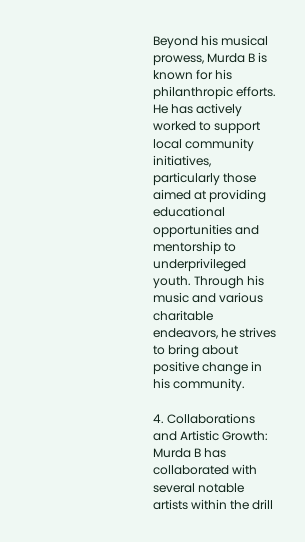Beyond his musical prowess, Murda B is known for his philanthropic efforts. He has actively worked to support local community initiatives, particularly those aimed at providing educational opportunities and mentorship to underprivileged youth. Through his music and various charitable endeavors, he strives to bring about positive change in his community.

4. Collaborations and Artistic Growth:
Murda B has collaborated with several notable artists within the drill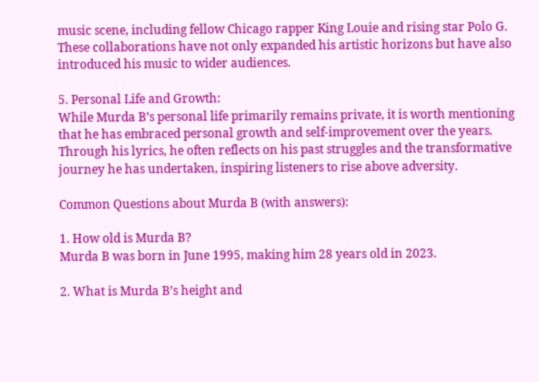music scene, including fellow Chicago rapper King Louie and rising star Polo G. These collaborations have not only expanded his artistic horizons but have also introduced his music to wider audiences.

5. Personal Life and Growth:
While Murda B’s personal life primarily remains private, it is worth mentioning that he has embraced personal growth and self-improvement over the years. Through his lyrics, he often reflects on his past struggles and the transformative journey he has undertaken, inspiring listeners to rise above adversity.

Common Questions about Murda B (with answers):

1. How old is Murda B?
Murda B was born in June 1995, making him 28 years old in 2023.

2. What is Murda B’s height and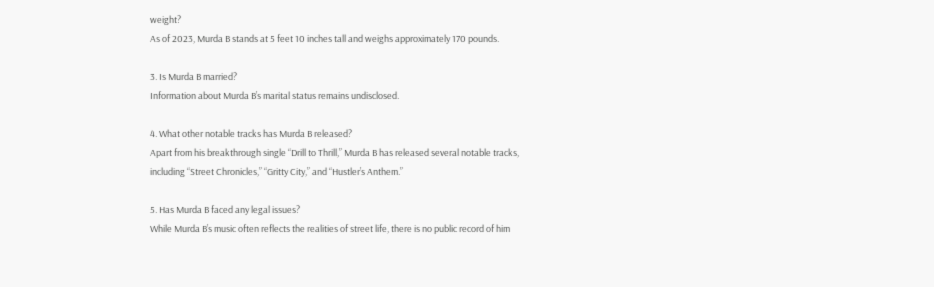weight?
As of 2023, Murda B stands at 5 feet 10 inches tall and weighs approximately 170 pounds.

3. Is Murda B married?
Information about Murda B’s marital status remains undisclosed.

4. What other notable tracks has Murda B released?
Apart from his breakthrough single “Drill to Thrill,” Murda B has released several notable tracks, including “Street Chronicles,” “Gritty City,” and “Hustler’s Anthem.”

5. Has Murda B faced any legal issues?
While Murda B’s music often reflects the realities of street life, there is no public record of him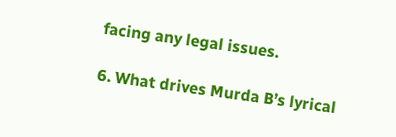facing any legal issues.

6. What drives Murda B’s lyrical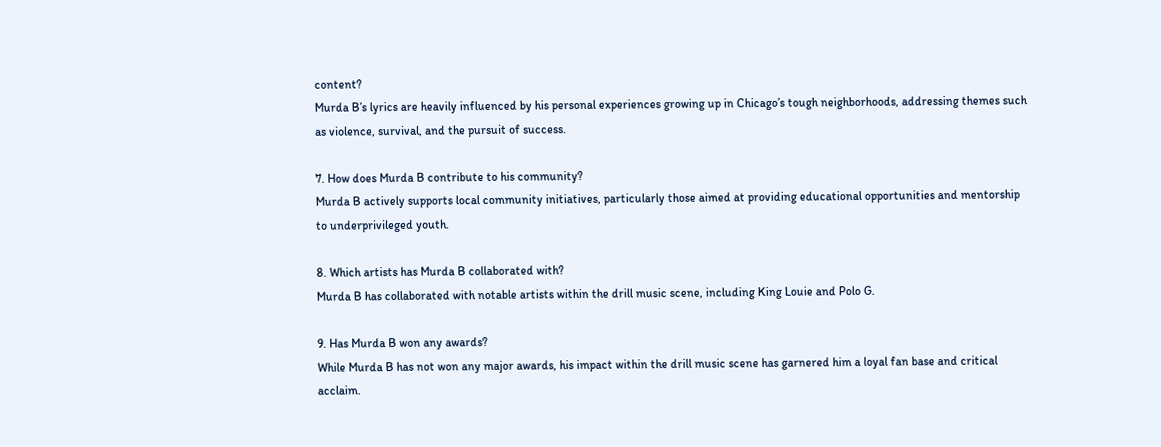content?
Murda B’s lyrics are heavily influenced by his personal experiences growing up in Chicago’s tough neighborhoods, addressing themes such as violence, survival, and the pursuit of success.

7. How does Murda B contribute to his community?
Murda B actively supports local community initiatives, particularly those aimed at providing educational opportunities and mentorship to underprivileged youth.

8. Which artists has Murda B collaborated with?
Murda B has collaborated with notable artists within the drill music scene, including King Louie and Polo G.

9. Has Murda B won any awards?
While Murda B has not won any major awards, his impact within the drill music scene has garnered him a loyal fan base and critical acclaim.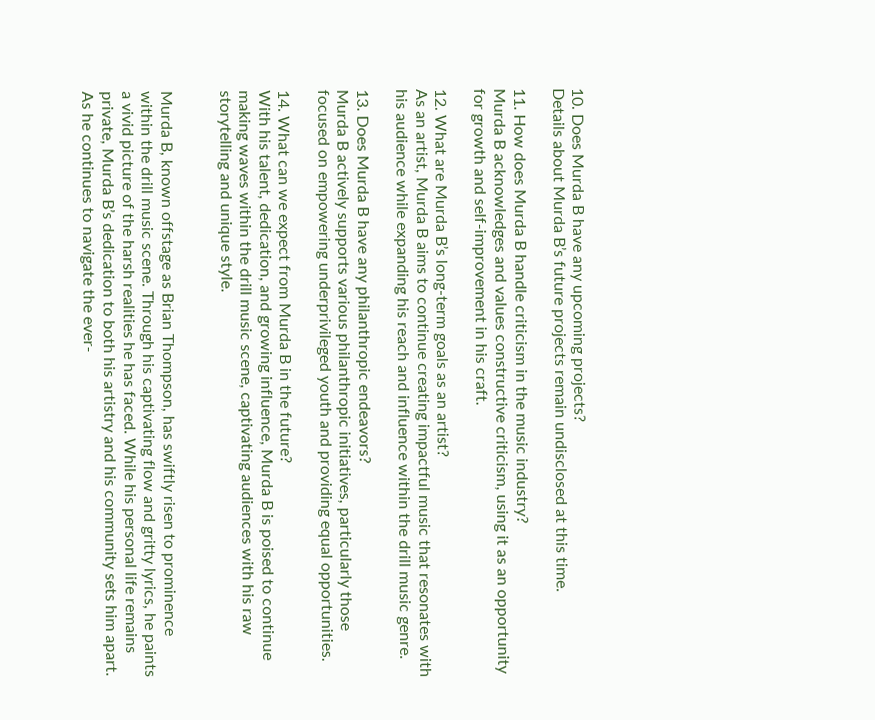10. Does Murda B have any upcoming projects?
Details about Murda B’s future projects remain undisclosed at this time.

11. How does Murda B handle criticism in the music industry?
Murda B acknowledges and values constructive criticism, using it as an opportunity for growth and self-improvement in his craft.

12. What are Murda B’s long-term goals as an artist?
As an artist, Murda B aims to continue creating impactful music that resonates with his audience while expanding his reach and influence within the drill music genre.

13. Does Murda B have any philanthropic endeavors?
Murda B actively supports various philanthropic initiatives, particularly those focused on empowering underprivileged youth and providing equal opportunities.

14. What can we expect from Murda B in the future?
With his talent, dedication, and growing influence, Murda B is poised to continue making waves within the drill music scene, captivating audiences with his raw storytelling and unique style.


Murda B, known offstage as Brian Thompson, has swiftly risen to prominence within the drill music scene. Through his captivating flow and gritty lyrics, he paints a vivid picture of the harsh realities he has faced. While his personal life remains private, Murda B’s dedication to both his artistry and his community sets him apart. As he continues to navigate the ever-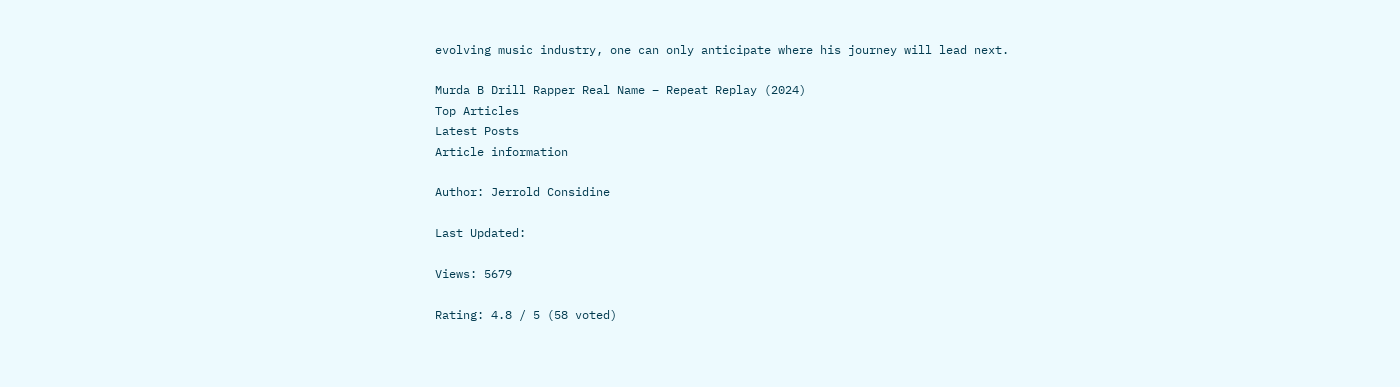evolving music industry, one can only anticipate where his journey will lead next.

Murda B Drill Rapper Real Name – Repeat Replay (2024)
Top Articles
Latest Posts
Article information

Author: Jerrold Considine

Last Updated:

Views: 5679

Rating: 4.8 / 5 (58 voted)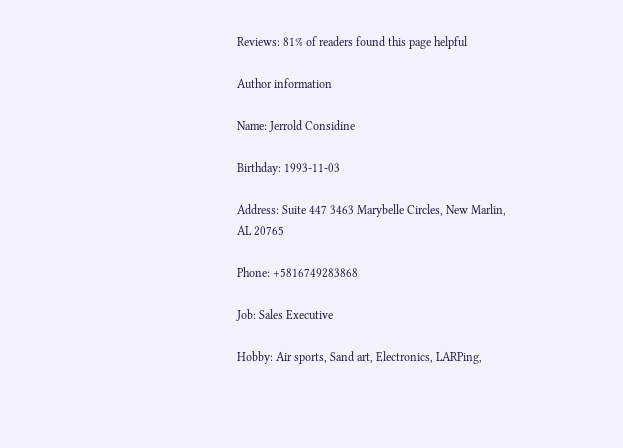Reviews: 81% of readers found this page helpful

Author information

Name: Jerrold Considine

Birthday: 1993-11-03

Address: Suite 447 3463 Marybelle Circles, New Marlin, AL 20765

Phone: +5816749283868

Job: Sales Executive

Hobby: Air sports, Sand art, Electronics, LARPing,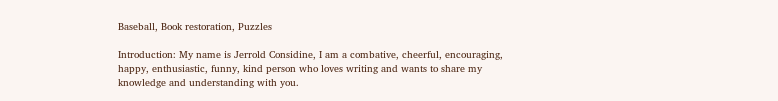Baseball, Book restoration, Puzzles

Introduction: My name is Jerrold Considine, I am a combative, cheerful, encouraging, happy, enthusiastic, funny, kind person who loves writing and wants to share my knowledge and understanding with you.